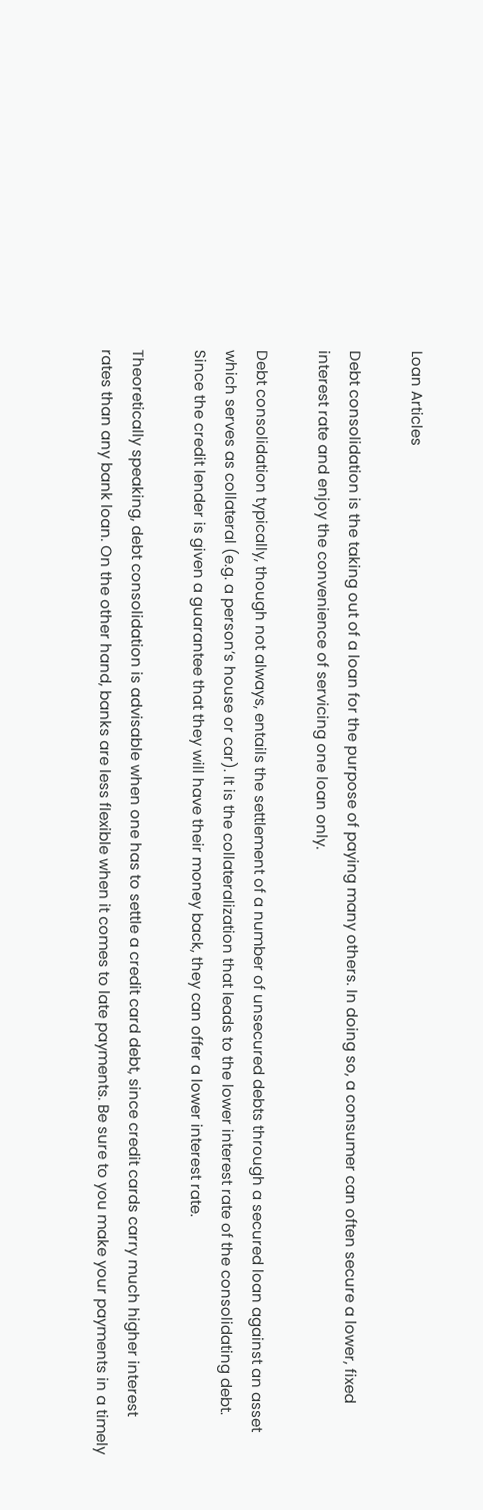Loan Articles

Debt consolidation is the taking out of a loan for the purpose of paying many others. In doing so, a consumer can often secure a lower, fixed interest rate and enjoy the convenience of servicing one loan only.

Debt consolidation typically, though not always, entails the settlement of a number of unsecured debts through a secured loan against an asset which serves as collateral (e.g. a person’s house or car). It is the collateralization that leads to the lower interest rate of the consolidating debt. Since the credit lender is given a guarantee that they will have their money back, they can offer a lower interest rate.

Theoretically speaking, debt consolidation is advisable when one has to settle a credit card debt, since credit cards carry much higher interest rates than any bank loan. On the other hand, banks are less flexible when it comes to late payments. Be sure to you make your payments in a timely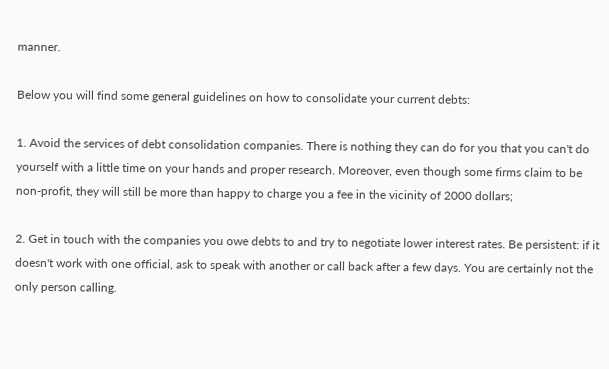manner.

Below you will find some general guidelines on how to consolidate your current debts:

1. Avoid the services of debt consolidation companies. There is nothing they can do for you that you can't do yourself with a little time on your hands and proper research. Moreover, even though some firms claim to be non-profit, they will still be more than happy to charge you a fee in the vicinity of 2000 dollars;

2. Get in touch with the companies you owe debts to and try to negotiate lower interest rates. Be persistent: if it doesn't work with one official, ask to speak with another or call back after a few days. You are certainly not the only person calling.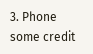3. Phone some credit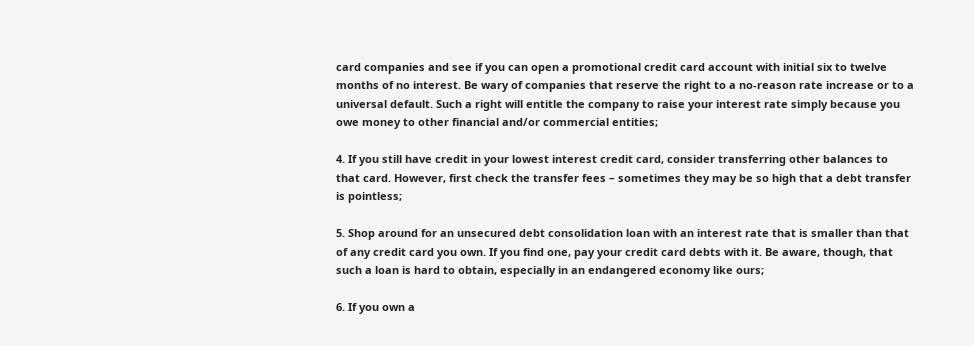card companies and see if you can open a promotional credit card account with initial six to twelve months of no interest. Be wary of companies that reserve the right to a no-reason rate increase or to a universal default. Such a right will entitle the company to raise your interest rate simply because you owe money to other financial and/or commercial entities;

4. If you still have credit in your lowest interest credit card, consider transferring other balances to that card. However, first check the transfer fees – sometimes they may be so high that a debt transfer is pointless;

5. Shop around for an unsecured debt consolidation loan with an interest rate that is smaller than that of any credit card you own. If you find one, pay your credit card debts with it. Be aware, though, that such a loan is hard to obtain, especially in an endangered economy like ours;

6. If you own a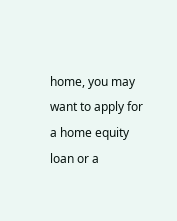home, you may want to apply for a home equity loan or a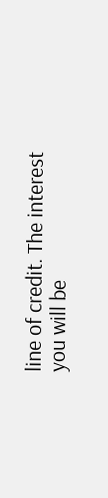line of credit. The interest you will be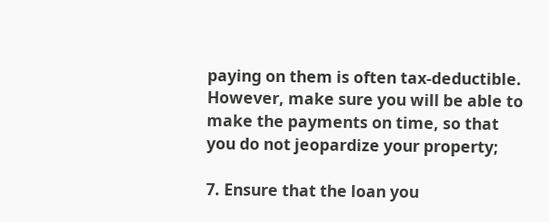paying on them is often tax-deductible. However, make sure you will be able to make the payments on time, so that you do not jeopardize your property;

7. Ensure that the loan you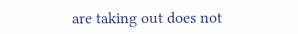are taking out does not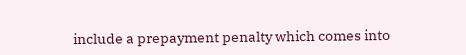include a prepayment penalty which comes into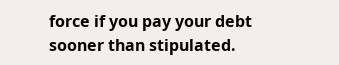force if you pay your debt sooner than stipulated.